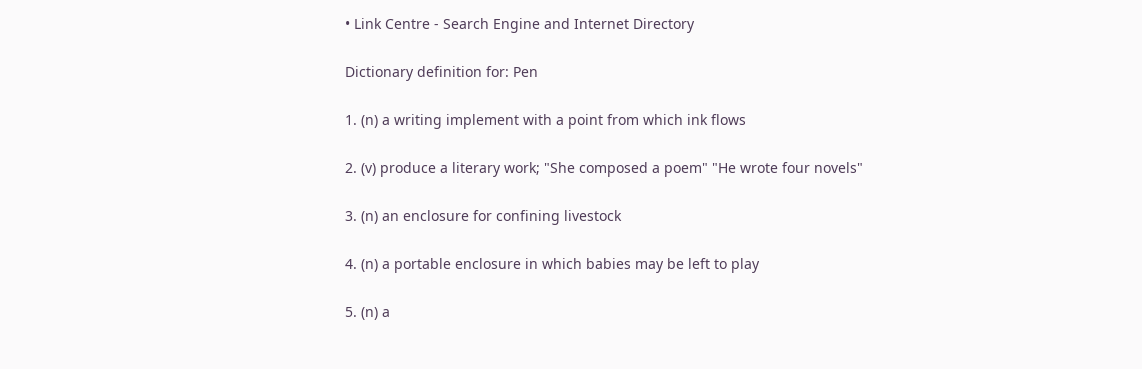• Link Centre - Search Engine and Internet Directory

Dictionary definition for: Pen

1. (n) a writing implement with a point from which ink flows

2. (v) produce a literary work; "She composed a poem" "He wrote four novels"

3. (n) an enclosure for confining livestock

4. (n) a portable enclosure in which babies may be left to play

5. (n) a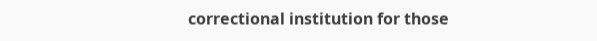correctional institution for those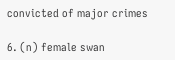convicted of major crimes

6. (n) female swan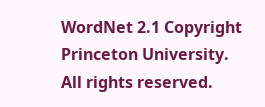WordNet 2.1 Copyright Princeton University. All rights reserved.